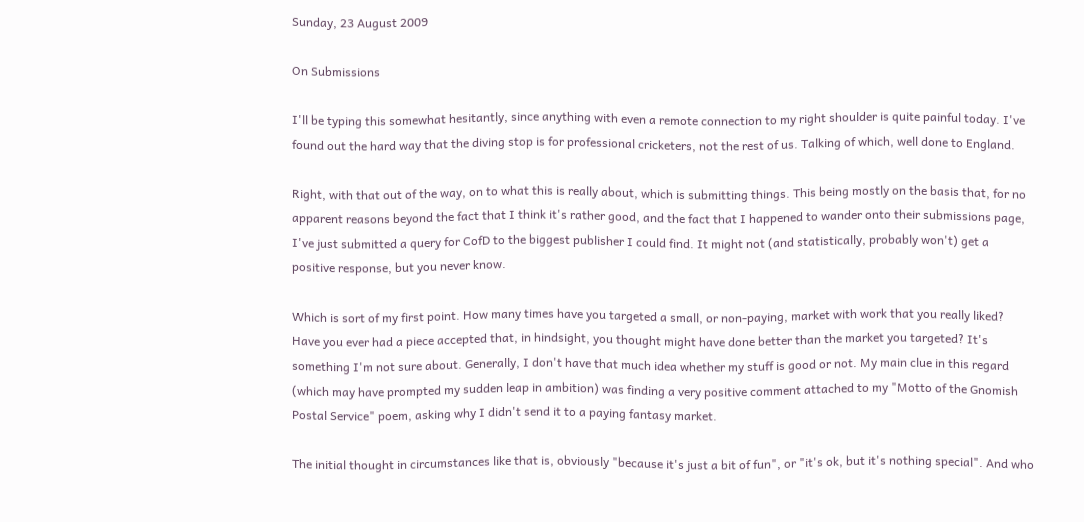Sunday, 23 August 2009

On Submissions

I'll be typing this somewhat hesitantly, since anything with even a remote connection to my right shoulder is quite painful today. I've found out the hard way that the diving stop is for professional cricketers, not the rest of us. Talking of which, well done to England.

Right, with that out of the way, on to what this is really about, which is submitting things. This being mostly on the basis that, for no apparent reasons beyond the fact that I think it's rather good, and the fact that I happened to wander onto their submissions page, I've just submitted a query for CofD to the biggest publisher I could find. It might not (and statistically, probably won't) get a positive response, but you never know.

Which is sort of my first point. How many times have you targeted a small, or non-paying, market with work that you really liked? Have you ever had a piece accepted that, in hindsight, you thought might have done better than the market you targeted? It's something I'm not sure about. Generally, I don't have that much idea whether my stuff is good or not. My main clue in this regard (which may have prompted my sudden leap in ambition) was finding a very positive comment attached to my "Motto of the Gnomish Postal Service" poem, asking why I didn't send it to a paying fantasy market.

The initial thought in circumstances like that is, obviously "because it's just a bit of fun", or "it's ok, but it's nothing special". And who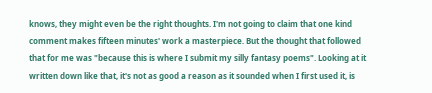knows, they might even be the right thoughts. I'm not going to claim that one kind comment makes fifteen minutes' work a masterpiece. But the thought that followed that for me was "because this is where I submit my silly fantasy poems". Looking at it written down like that, it's not as good a reason as it sounded when I first used it, is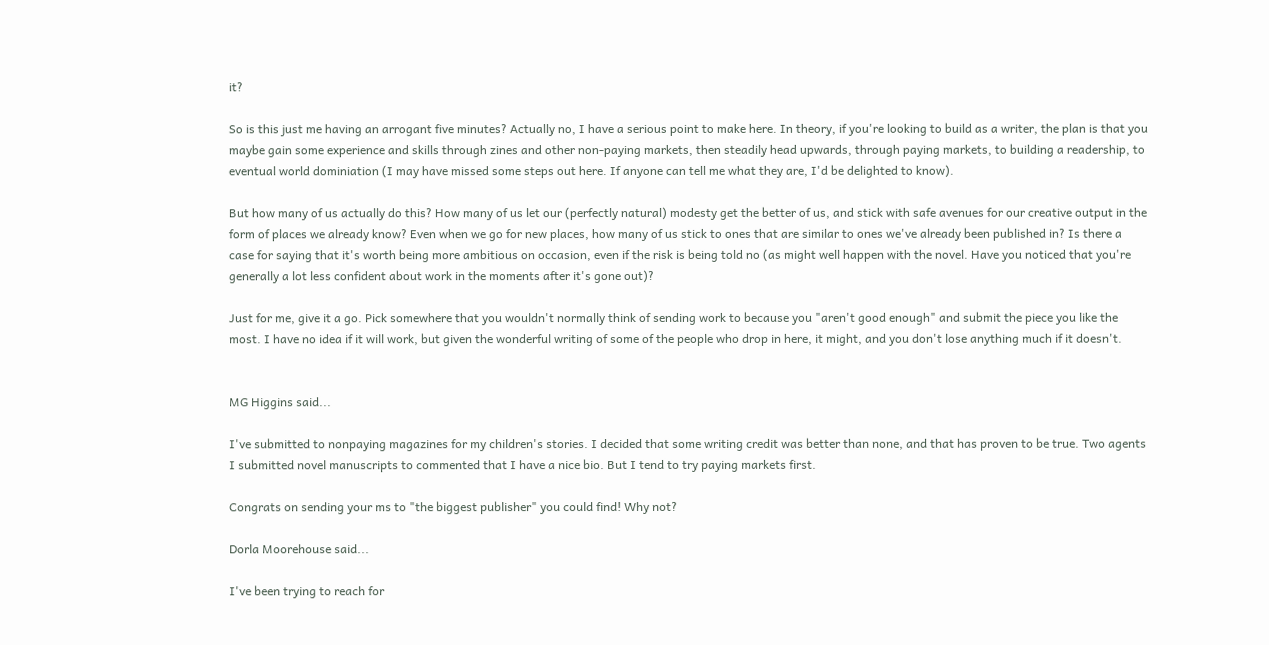it?

So is this just me having an arrogant five minutes? Actually no, I have a serious point to make here. In theory, if you're looking to build as a writer, the plan is that you maybe gain some experience and skills through zines and other non-paying markets, then steadily head upwards, through paying markets, to building a readership, to eventual world dominiation (I may have missed some steps out here. If anyone can tell me what they are, I'd be delighted to know).

But how many of us actually do this? How many of us let our (perfectly natural) modesty get the better of us, and stick with safe avenues for our creative output in the form of places we already know? Even when we go for new places, how many of us stick to ones that are similar to ones we've already been published in? Is there a case for saying that it's worth being more ambitious on occasion, even if the risk is being told no (as might well happen with the novel. Have you noticed that you're generally a lot less confident about work in the moments after it's gone out)?

Just for me, give it a go. Pick somewhere that you wouldn't normally think of sending work to because you "aren't good enough" and submit the piece you like the most. I have no idea if it will work, but given the wonderful writing of some of the people who drop in here, it might, and you don't lose anything much if it doesn't.


MG Higgins said...

I've submitted to nonpaying magazines for my children's stories. I decided that some writing credit was better than none, and that has proven to be true. Two agents I submitted novel manuscripts to commented that I have a nice bio. But I tend to try paying markets first.

Congrats on sending your ms to "the biggest publisher" you could find! Why not?

Dorla Moorehouse said...

I've been trying to reach for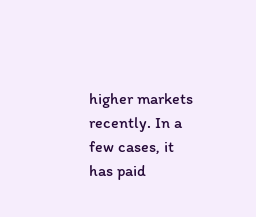higher markets recently. In a few cases, it has paid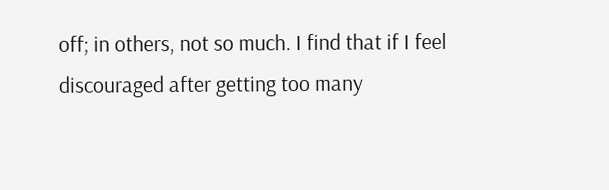off; in others, not so much. I find that if I feel discouraged after getting too many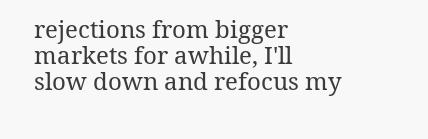rejections from bigger markets for awhile, I'll slow down and refocus my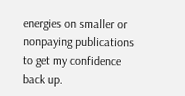energies on smaller or nonpaying publications to get my confidence back up.